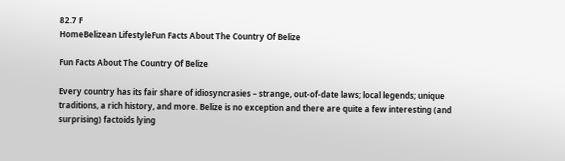82.7 F
HomeBelizean LifestyleFun Facts About The Country Of Belize

Fun Facts About The Country Of Belize

Every country has its fair share of idiosyncrasies – strange, out-of-date laws; local legends; unique traditions, a rich history, and more. Belize is no exception and there are quite a few interesting (and surprising) factoids lying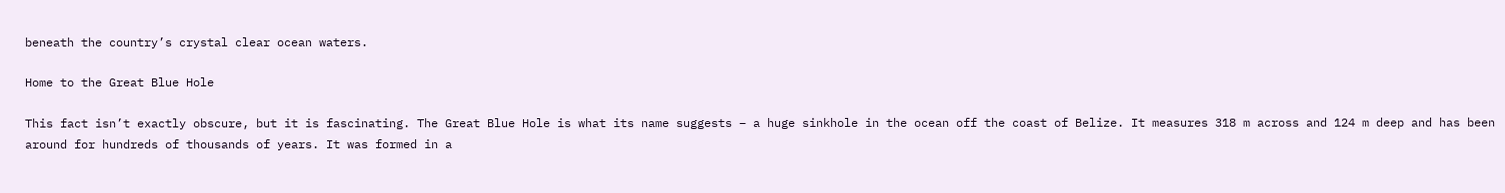beneath the country’s crystal clear ocean waters.

Home to the Great Blue Hole

This fact isn’t exactly obscure, but it is fascinating. The Great Blue Hole is what its name suggests – a huge sinkhole in the ocean off the coast of Belize. It measures 318 m across and 124 m deep and has been around for hundreds of thousands of years. It was formed in a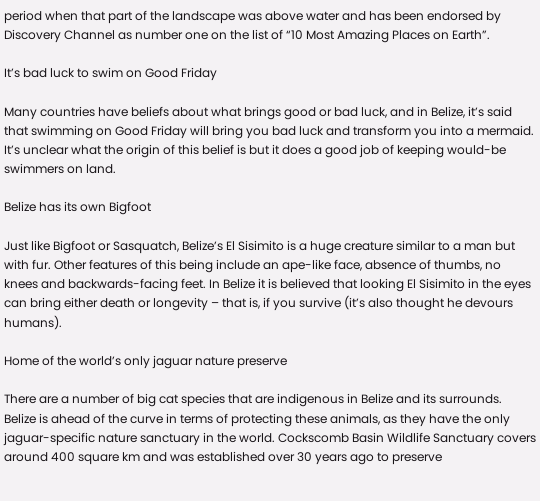period when that part of the landscape was above water and has been endorsed by Discovery Channel as number one on the list of “10 Most Amazing Places on Earth”.

It’s bad luck to swim on Good Friday

Many countries have beliefs about what brings good or bad luck, and in Belize, it’s said that swimming on Good Friday will bring you bad luck and transform you into a mermaid. It’s unclear what the origin of this belief is but it does a good job of keeping would-be swimmers on land.

Belize has its own Bigfoot

Just like Bigfoot or Sasquatch, Belize’s El Sisimito is a huge creature similar to a man but with fur. Other features of this being include an ape-like face, absence of thumbs, no knees and backwards-facing feet. In Belize it is believed that looking El Sisimito in the eyes can bring either death or longevity – that is, if you survive (it’s also thought he devours humans).

Home of the world’s only jaguar nature preserve

There are a number of big cat species that are indigenous in Belize and its surrounds. Belize is ahead of the curve in terms of protecting these animals, as they have the only jaguar-specific nature sanctuary in the world. Cockscomb Basin Wildlife Sanctuary covers around 400 square km and was established over 30 years ago to preserve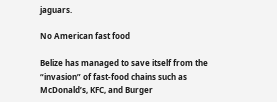jaguars.

No American fast food

Belize has managed to save itself from the “invasion” of fast-food chains such as McDonald’s, KFC, and Burger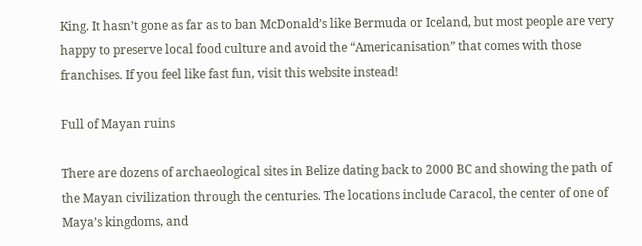King. It hasn’t gone as far as to ban McDonald’s like Bermuda or Iceland, but most people are very happy to preserve local food culture and avoid the “Americanisation” that comes with those franchises. If you feel like fast fun, visit this website instead!

Full of Mayan ruins

There are dozens of archaeological sites in Belize dating back to 2000 BC and showing the path of the Mayan civilization through the centuries. The locations include Caracol, the center of one of Maya’s kingdoms, and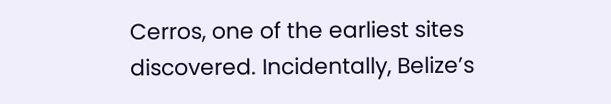Cerros, one of the earliest sites discovered. Incidentally, Belize’s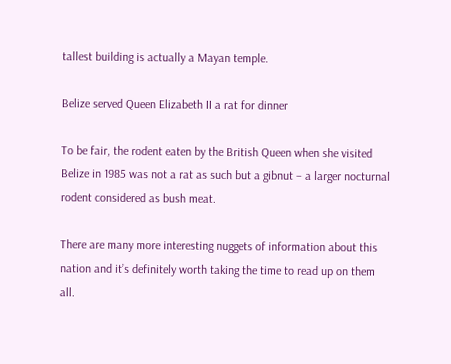tallest building is actually a Mayan temple.

Belize served Queen Elizabeth II a rat for dinner

To be fair, the rodent eaten by the British Queen when she visited Belize in 1985 was not a rat as such but a gibnut – a larger nocturnal rodent considered as bush meat.

There are many more interesting nuggets of information about this nation and it’s definitely worth taking the time to read up on them all.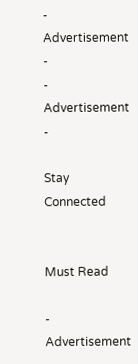- Advertisement -
- Advertisement -

Stay Connected


Must Read

- Advertisement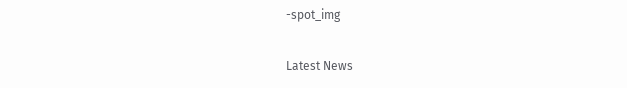-spot_img

Latest News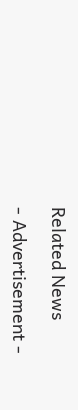Related News

- Advertisement -